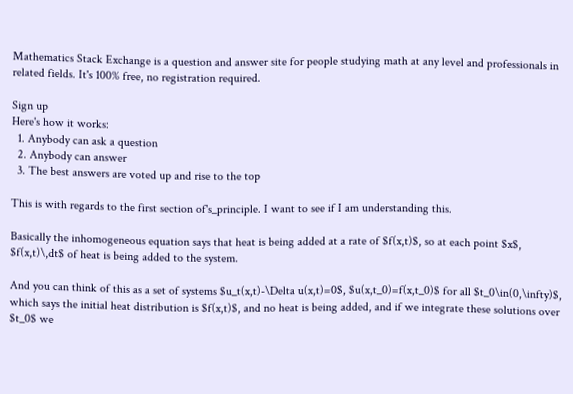Mathematics Stack Exchange is a question and answer site for people studying math at any level and professionals in related fields. It's 100% free, no registration required.

Sign up
Here's how it works:
  1. Anybody can ask a question
  2. Anybody can answer
  3. The best answers are voted up and rise to the top

This is with regards to the first section of's_principle. I want to see if I am understanding this.

Basically the inhomogeneous equation says that heat is being added at a rate of $f(x,t)$, so at each point $x$, $f(x,t)\,dt$ of heat is being added to the system.

And you can think of this as a set of systems $u_t(x,t)-\Delta u(x,t)=0$, $u(x,t_0)=f(x,t_0)$ for all $t_0\in(0,\infty)$, which says the initial heat distribution is $f(x,t)$, and no heat is being added, and if we integrate these solutions over $t_0$ we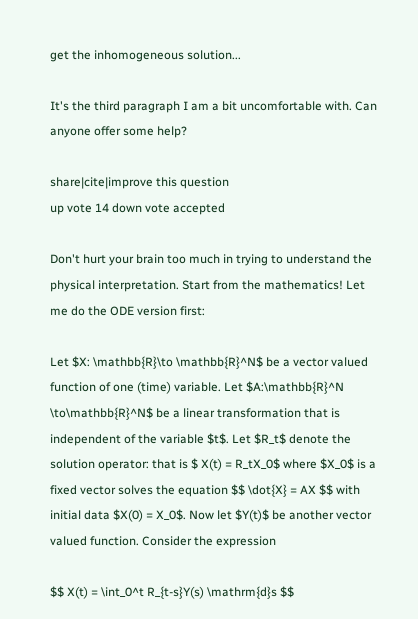get the inhomogeneous solution...

It's the third paragraph I am a bit uncomfortable with. Can anyone offer some help?

share|cite|improve this question
up vote 14 down vote accepted

Don't hurt your brain too much in trying to understand the physical interpretation. Start from the mathematics! Let me do the ODE version first:

Let $X: \mathbb{R}\to \mathbb{R}^N$ be a vector valued function of one (time) variable. Let $A:\mathbb{R}^N \to\mathbb{R}^N$ be a linear transformation that is independent of the variable $t$. Let $R_t$ denote the solution operator: that is $ X(t) = R_tX_0$ where $X_0$ is a fixed vector solves the equation $$ \dot{X} = AX $$ with initial data $X(0) = X_0$. Now let $Y(t)$ be another vector valued function. Consider the expression

$$ X(t) = \int_0^t R_{t-s}Y(s) \mathrm{d}s $$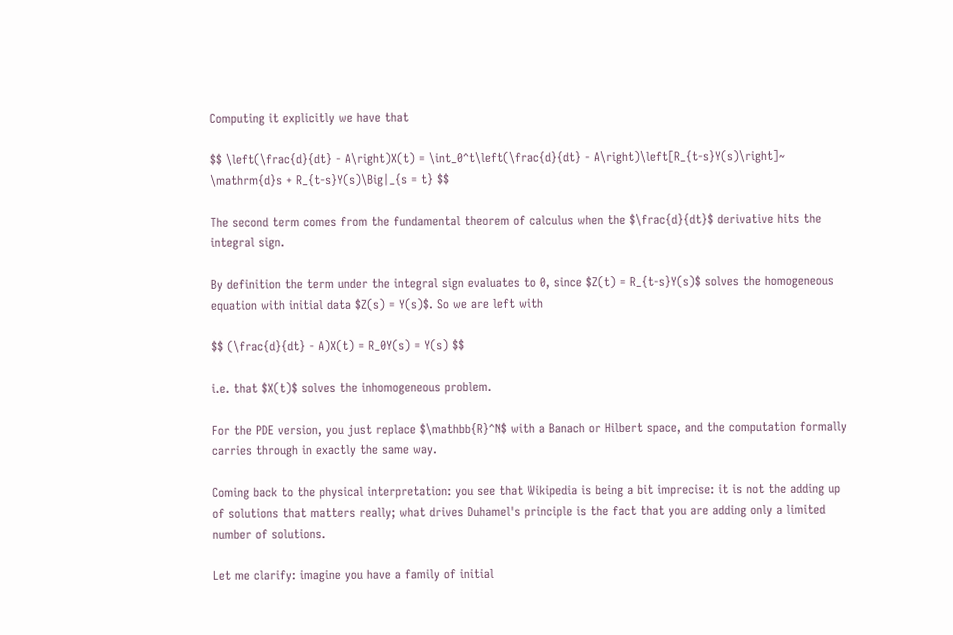Computing it explicitly we have that

$$ \left(\frac{d}{dt} - A\right)X(t) = \int_0^t\left(\frac{d}{dt} - A\right)\left[R_{t-s}Y(s)\right]~ \mathrm{d}s + R_{t-s}Y(s)\Big|_{s = t} $$

The second term comes from the fundamental theorem of calculus when the $\frac{d}{dt}$ derivative hits the integral sign.

By definition the term under the integral sign evaluates to 0, since $Z(t) = R_{t-s}Y(s)$ solves the homogeneous equation with initial data $Z(s) = Y(s)$. So we are left with

$$ (\frac{d}{dt} - A)X(t) = R_0Y(s) = Y(s) $$

i.e. that $X(t)$ solves the inhomogeneous problem.

For the PDE version, you just replace $\mathbb{R}^N$ with a Banach or Hilbert space, and the computation formally carries through in exactly the same way.

Coming back to the physical interpretation: you see that Wikipedia is being a bit imprecise: it is not the adding up of solutions that matters really; what drives Duhamel's principle is the fact that you are adding only a limited number of solutions.

Let me clarify: imagine you have a family of initial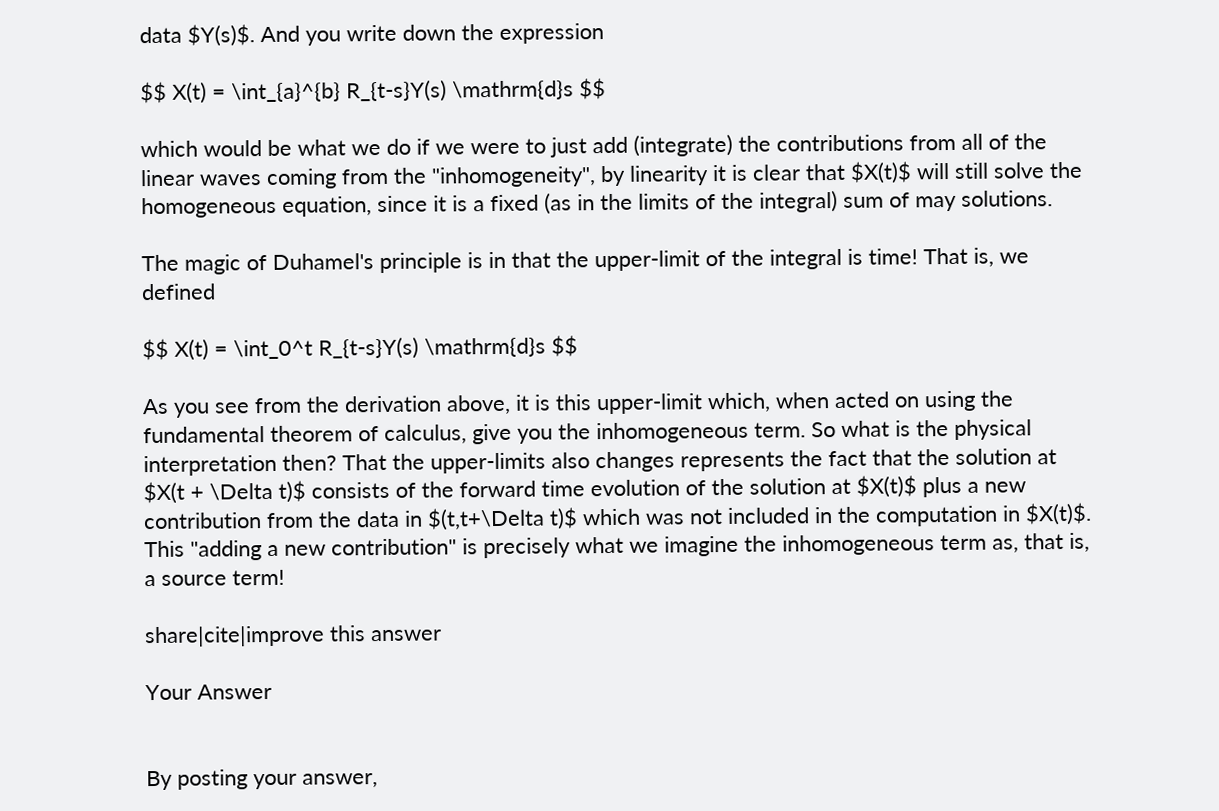data $Y(s)$. And you write down the expression

$$ X(t) = \int_{a}^{b} R_{t-s}Y(s) \mathrm{d}s $$

which would be what we do if we were to just add (integrate) the contributions from all of the linear waves coming from the "inhomogeneity", by linearity it is clear that $X(t)$ will still solve the homogeneous equation, since it is a fixed (as in the limits of the integral) sum of may solutions.

The magic of Duhamel's principle is in that the upper-limit of the integral is time! That is, we defined

$$ X(t) = \int_0^t R_{t-s}Y(s) \mathrm{d}s $$

As you see from the derivation above, it is this upper-limit which, when acted on using the fundamental theorem of calculus, give you the inhomogeneous term. So what is the physical interpretation then? That the upper-limits also changes represents the fact that the solution at $X(t + \Delta t)$ consists of the forward time evolution of the solution at $X(t)$ plus a new contribution from the data in $(t,t+\Delta t)$ which was not included in the computation in $X(t)$. This "adding a new contribution" is precisely what we imagine the inhomogeneous term as, that is, a source term!

share|cite|improve this answer

Your Answer


By posting your answer,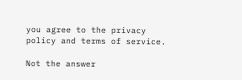you agree to the privacy policy and terms of service.

Not the answer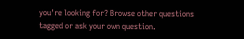you're looking for? Browse other questions tagged or ask your own question.